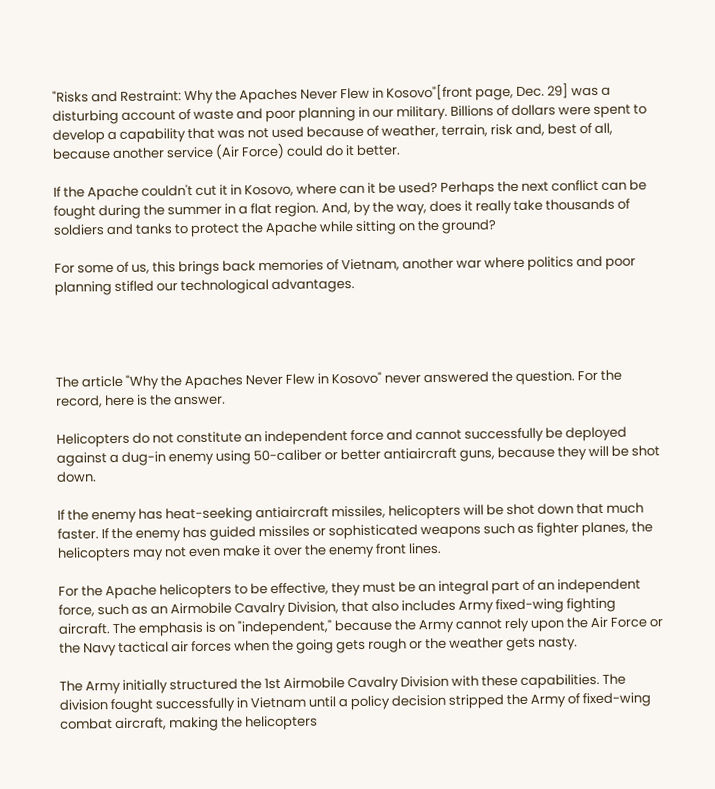"Risks and Restraint: Why the Apaches Never Flew in Kosovo"[front page, Dec. 29] was a disturbing account of waste and poor planning in our military. Billions of dollars were spent to develop a capability that was not used because of weather, terrain, risk and, best of all, because another service (Air Force) could do it better.

If the Apache couldn't cut it in Kosovo, where can it be used? Perhaps the next conflict can be fought during the summer in a flat region. And, by the way, does it really take thousands of soldiers and tanks to protect the Apache while sitting on the ground?

For some of us, this brings back memories of Vietnam, another war where politics and poor planning stifled our technological advantages.




The article "Why the Apaches Never Flew in Kosovo" never answered the question. For the record, here is the answer.

Helicopters do not constitute an independent force and cannot successfully be deployed against a dug-in enemy using 50-caliber or better antiaircraft guns, because they will be shot down.

If the enemy has heat-seeking antiaircraft missiles, helicopters will be shot down that much faster. If the enemy has guided missiles or sophisticated weapons such as fighter planes, the helicopters may not even make it over the enemy front lines.

For the Apache helicopters to be effective, they must be an integral part of an independent force, such as an Airmobile Cavalry Division, that also includes Army fixed-wing fighting aircraft. The emphasis is on "independent," because the Army cannot rely upon the Air Force or the Navy tactical air forces when the going gets rough or the weather gets nasty.

The Army initially structured the 1st Airmobile Cavalry Division with these capabilities. The division fought successfully in Vietnam until a policy decision stripped the Army of fixed-wing combat aircraft, making the helicopters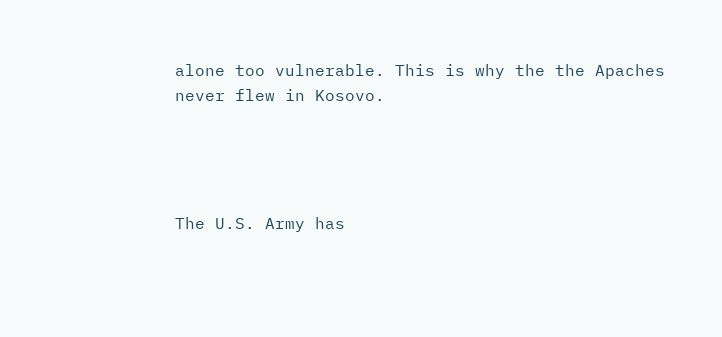alone too vulnerable. This is why the the Apaches never flew in Kosovo.




The U.S. Army has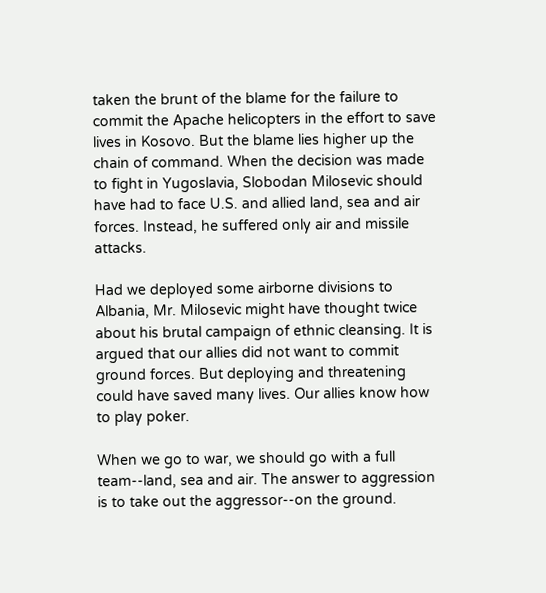taken the brunt of the blame for the failure to commit the Apache helicopters in the effort to save lives in Kosovo. But the blame lies higher up the chain of command. When the decision was made to fight in Yugoslavia, Slobodan Milosevic should have had to face U.S. and allied land, sea and air forces. Instead, he suffered only air and missile attacks.

Had we deployed some airborne divisions to Albania, Mr. Milosevic might have thought twice about his brutal campaign of ethnic cleansing. It is argued that our allies did not want to commit ground forces. But deploying and threatening could have saved many lives. Our allies know how to play poker.

When we go to war, we should go with a full team--land, sea and air. The answer to aggression is to take out the aggressor--on the ground.